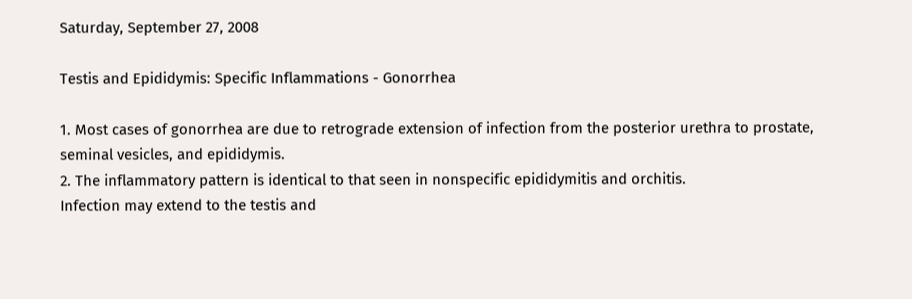Saturday, September 27, 2008

Testis and Epididymis: Specific Inflammations - Gonorrhea

1. Most cases of gonorrhea are due to retrograde extension of infection from the posterior urethra to prostate, seminal vesicles, and epididymis.
2. The inflammatory pattern is identical to that seen in nonspecific epididymitis and orchitis.
Infection may extend to the testis and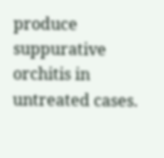produce suppurative orchitis in untreated cases.